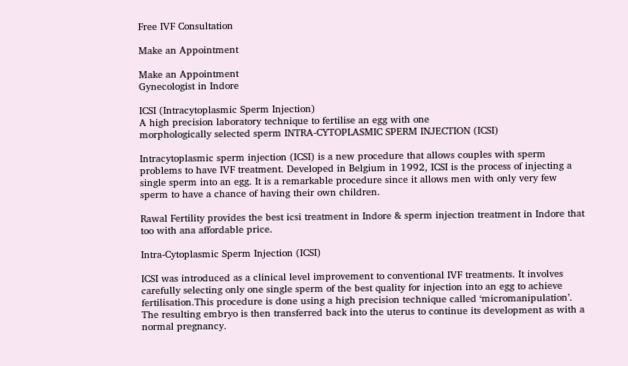Free IVF Consultation

Make an Appointment

Make an Appointment
Gynecologist in Indore

ICSI (Intracytoplasmic Sperm Injection)
A high precision laboratory technique to fertilise an egg with one
morphologically selected sperm INTRA-CYTOPLASMIC SPERM INJECTION (ICSI)

Intracytoplasmic sperm injection (ICSI) is a new procedure that allows couples with sperm problems to have IVF treatment. Developed in Belgium in 1992, ICSI is the process of injecting a single sperm into an egg. It is a remarkable procedure since it allows men with only very few sperm to have a chance of having their own children.

Rawal Fertility provides the best icsi treatment in Indore & sperm injection treatment in Indore that too with ana affordable price.

Intra-Cytoplasmic Sperm Injection (ICSI)

ICSI was introduced as a clinical level improvement to conventional IVF treatments. It involves carefully selecting only one single sperm of the best quality for injection into an egg to achieve fertilisation.This procedure is done using a high precision technique called ‘micromanipulation’. The resulting embryo is then transferred back into the uterus to continue its development as with a normal pregnancy.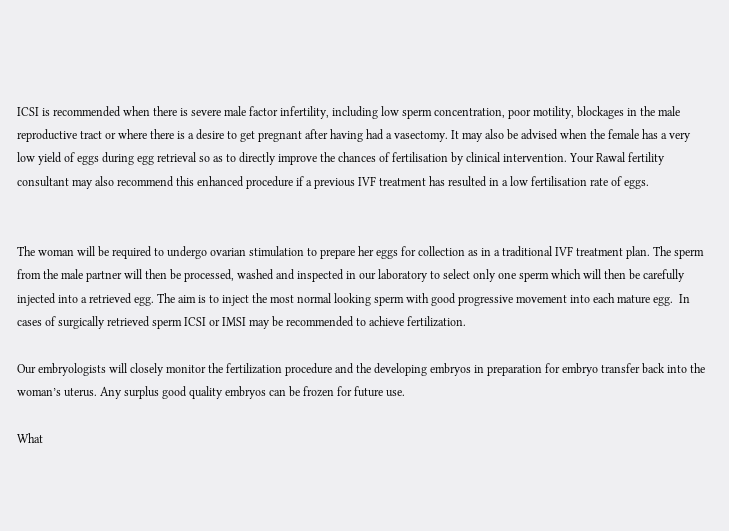ICSI is recommended when there is severe male factor infertility, including low sperm concentration, poor motility, blockages in the male reproductive tract or where there is a desire to get pregnant after having had a vasectomy. It may also be advised when the female has a very low yield of eggs during egg retrieval so as to directly improve the chances of fertilisation by clinical intervention. Your Rawal fertility consultant may also recommend this enhanced procedure if a previous IVF treatment has resulted in a low fertilisation rate of eggs.


The woman will be required to undergo ovarian stimulation to prepare her eggs for collection as in a traditional IVF treatment plan. The sperm from the male partner will then be processed, washed and inspected in our laboratory to select only one sperm which will then be carefully injected into a retrieved egg. The aim is to inject the most normal looking sperm with good progressive movement into each mature egg.  In cases of surgically retrieved sperm ICSI or IMSI may be recommended to achieve fertilization.

Our embryologists will closely monitor the fertilization procedure and the developing embryos in preparation for embryo transfer back into the woman’s uterus. Any surplus good quality embryos can be frozen for future use.

What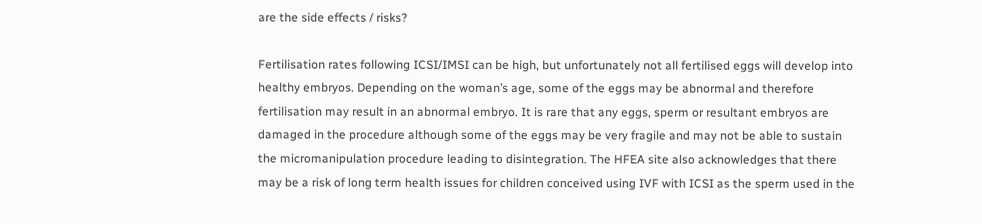are the side effects / risks?

Fertilisation rates following ICSI/IMSI can be high, but unfortunately not all fertilised eggs will develop into healthy embryos. Depending on the woman’s age, some of the eggs may be abnormal and therefore fertilisation may result in an abnormal embryo. It is rare that any eggs, sperm or resultant embryos are damaged in the procedure although some of the eggs may be very fragile and may not be able to sustain the micromanipulation procedure leading to disintegration. The HFEA site also acknowledges that there may be a risk of long term health issues for children conceived using IVF with ICSI as the sperm used in the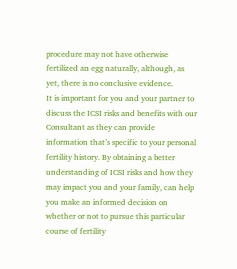procedure may not have otherwise fertilized an egg naturally, although, as yet, there is no conclusive evidence.
It is important for you and your partner to discuss the ICSI risks and benefits with our Consultant as they can provide information that’s specific to your personal fertility history. By obtaining a better understanding of ICSI risks and how they may impact you and your family, can help you make an informed decision on whether or not to pursue this particular course of fertility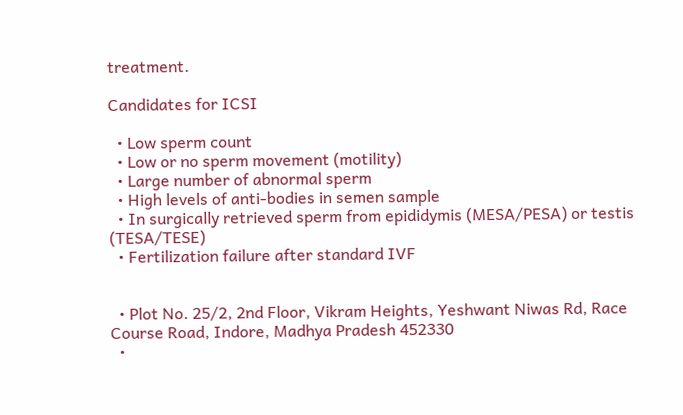treatment.

Candidates for ICSI

  • Low sperm count
  • Low or no sperm movement (motility)
  • Large number of abnormal sperm
  • High levels of anti-bodies in semen sample
  • In surgically retrieved sperm from epididymis (MESA/PESA) or testis (TESA/TESE)
  • Fertilization failure after standard IVF


  • Plot No. 25/2, 2nd Floor, Vikram Heights, Yeshwant Niwas Rd, Race Course Road, Indore, Madhya Pradesh 452330
  •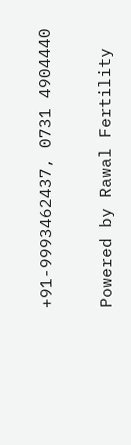+91-9993462437, 0731 4904440

Powered by Rawal Fertility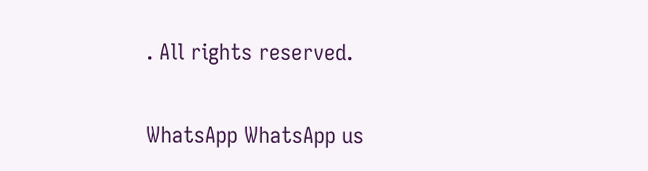. All rights reserved.

WhatsApp WhatsApp us